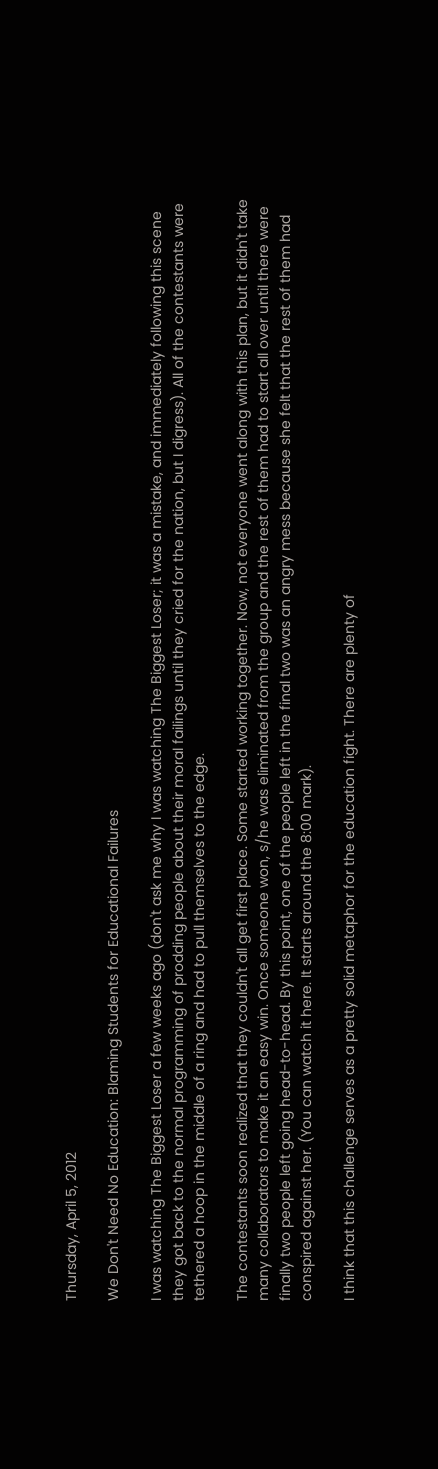Thursday, April 5, 2012

We Don't Need No Education: Blaming Students for Educational Failures

I was watching The Biggest Loser a few weeks ago (don't ask me why I was watching The Biggest Loser; it was a mistake, and immediately following this scene they got back to the normal programming of prodding people about their moral failings until they cried for the nation, but I digress). All of the contestants were tethered a hoop in the middle of a ring and had to pull themselves to the edge.

The contestants soon realized that they couldn't all get first place. Some started working together. Now, not everyone went along with this plan, but it didn't take many collaborators to make it an easy win. Once someone won, s/he was eliminated from the group and the rest of them had to start all over until there were finally two people left going head-to-head. By this point, one of the people left in the final two was an angry mess because she felt that the rest of them had conspired against her. (You can watch it here. It starts around the 8:00 mark).

I think that this challenge serves as a pretty solid metaphor for the education fight. There are plenty of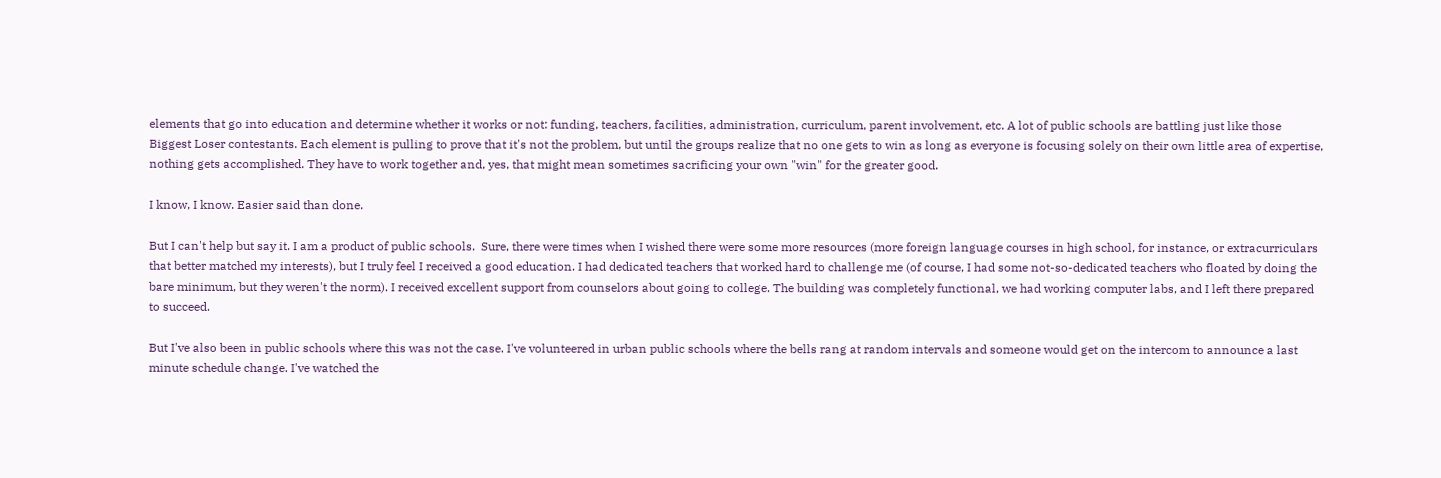elements that go into education and determine whether it works or not: funding, teachers, facilities, administration, curriculum, parent involvement, etc. A lot of public schools are battling just like those Biggest Loser contestants. Each element is pulling to prove that it's not the problem, but until the groups realize that no one gets to win as long as everyone is focusing solely on their own little area of expertise, nothing gets accomplished. They have to work together and, yes, that might mean sometimes sacrificing your own "win" for the greater good.

I know, I know. Easier said than done.

But I can't help but say it. I am a product of public schools.  Sure, there were times when I wished there were some more resources (more foreign language courses in high school, for instance, or extracurriculars that better matched my interests), but I truly feel I received a good education. I had dedicated teachers that worked hard to challenge me (of course, I had some not-so-dedicated teachers who floated by doing the bare minimum, but they weren't the norm). I received excellent support from counselors about going to college. The building was completely functional, we had working computer labs, and I left there prepared to succeed.

But I've also been in public schools where this was not the case. I've volunteered in urban public schools where the bells rang at random intervals and someone would get on the intercom to announce a last minute schedule change. I've watched the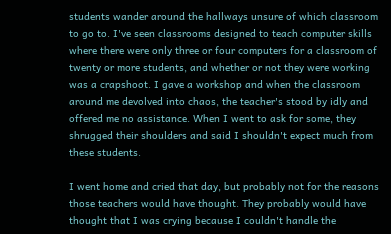students wander around the hallways unsure of which classroom to go to. I've seen classrooms designed to teach computer skills where there were only three or four computers for a classroom of twenty or more students, and whether or not they were working was a crapshoot. I gave a workshop and when the classroom around me devolved into chaos, the teacher's stood by idly and offered me no assistance. When I went to ask for some, they shrugged their shoulders and said I shouldn't expect much from these students.

I went home and cried that day, but probably not for the reasons those teachers would have thought. They probably would have thought that I was crying because I couldn't handle the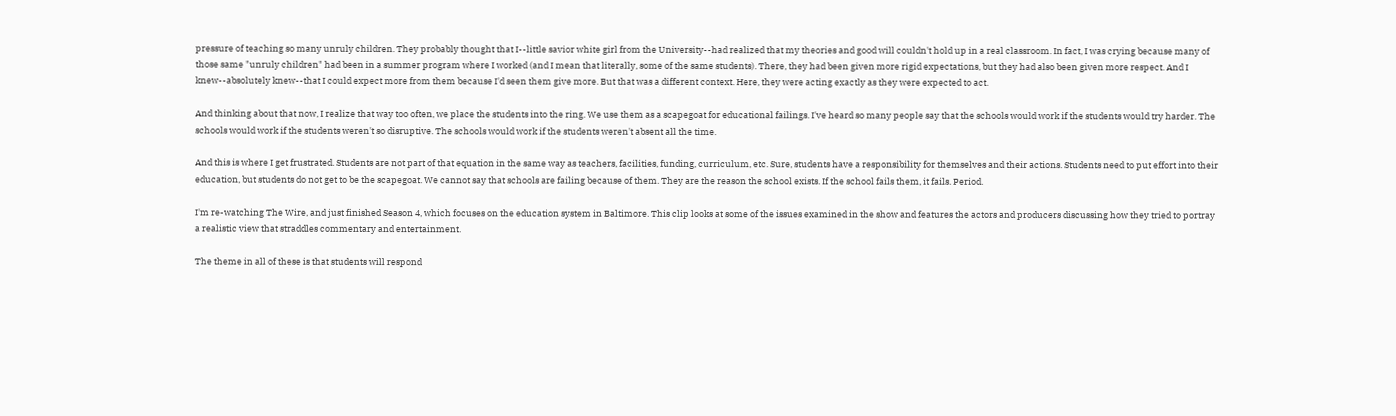pressure of teaching so many unruly children. They probably thought that I--little savior white girl from the University--had realized that my theories and good will couldn't hold up in a real classroom. In fact, I was crying because many of those same "unruly children" had been in a summer program where I worked (and I mean that literally, some of the same students). There, they had been given more rigid expectations, but they had also been given more respect. And I knew--absolutely knew--that I could expect more from them because I'd seen them give more. But that was a different context. Here, they were acting exactly as they were expected to act.

And thinking about that now, I realize that way too often, we place the students into the ring. We use them as a scapegoat for educational failings. I've heard so many people say that the schools would work if the students would try harder. The schools would work if the students weren't so disruptive. The schools would work if the students weren't absent all the time.

And this is where I get frustrated. Students are not part of that equation in the same way as teachers, facilities, funding, curriculum, etc. Sure, students have a responsibility for themselves and their actions. Students need to put effort into their education, but students do not get to be the scapegoat. We cannot say that schools are failing because of them. They are the reason the school exists. If the school fails them, it fails. Period.

I'm re-watching The Wire, and just finished Season 4, which focuses on the education system in Baltimore. This clip looks at some of the issues examined in the show and features the actors and producers discussing how they tried to portray a realistic view that straddles commentary and entertainment.

The theme in all of these is that students will respond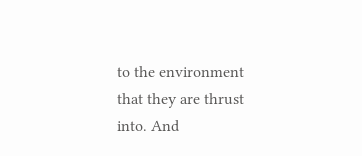to the environment that they are thrust into. And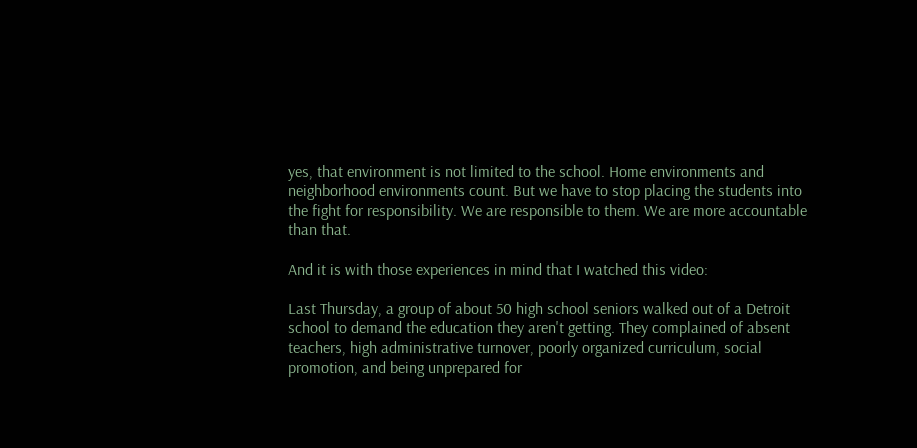yes, that environment is not limited to the school. Home environments and neighborhood environments count. But we have to stop placing the students into the fight for responsibility. We are responsible to them. We are more accountable than that.

And it is with those experiences in mind that I watched this video:

Last Thursday, a group of about 50 high school seniors walked out of a Detroit school to demand the education they aren't getting. They complained of absent teachers, high administrative turnover, poorly organized curriculum, social promotion, and being unprepared for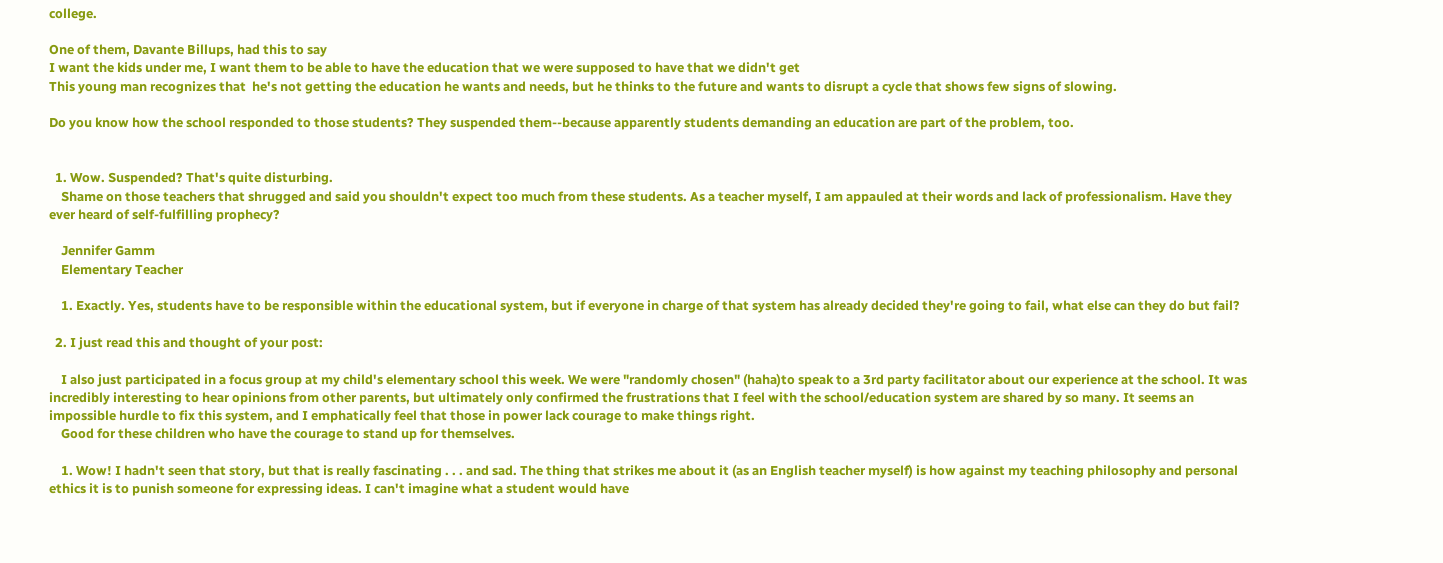college.

One of them, Davante Billups, had this to say
I want the kids under me, I want them to be able to have the education that we were supposed to have that we didn't get
This young man recognizes that  he's not getting the education he wants and needs, but he thinks to the future and wants to disrupt a cycle that shows few signs of slowing.

Do you know how the school responded to those students? They suspended them--because apparently students demanding an education are part of the problem, too.


  1. Wow. Suspended? That's quite disturbing.
    Shame on those teachers that shrugged and said you shouldn't expect too much from these students. As a teacher myself, I am appauled at their words and lack of professionalism. Have they ever heard of self-fulfilling prophecy?

    Jennifer Gamm
    Elementary Teacher

    1. Exactly. Yes, students have to be responsible within the educational system, but if everyone in charge of that system has already decided they're going to fail, what else can they do but fail?

  2. I just read this and thought of your post:

    I also just participated in a focus group at my child's elementary school this week. We were "randomly chosen" (haha)to speak to a 3rd party facilitator about our experience at the school. It was incredibly interesting to hear opinions from other parents, but ultimately only confirmed the frustrations that I feel with the school/education system are shared by so many. It seems an impossible hurdle to fix this system, and I emphatically feel that those in power lack courage to make things right.
    Good for these children who have the courage to stand up for themselves.

    1. Wow! I hadn't seen that story, but that is really fascinating . . . and sad. The thing that strikes me about it (as an English teacher myself) is how against my teaching philosophy and personal ethics it is to punish someone for expressing ideas. I can't imagine what a student would have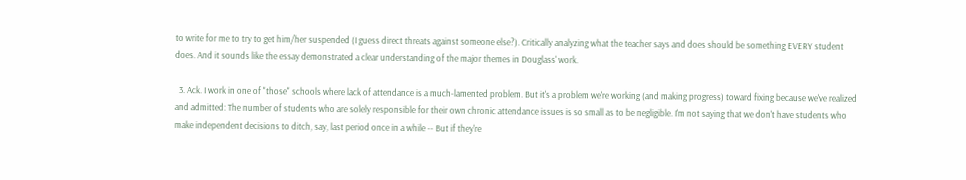to write for me to try to get him/her suspended (I guess direct threats against someone else?). Critically analyzing what the teacher says and does should be something EVERY student does. And it sounds like the essay demonstrated a clear understanding of the major themes in Douglass' work.

  3. Ack. I work in one of "those" schools where lack of attendance is a much-lamented problem. But it's a problem we're working (and making progress) toward fixing because we've realized and admitted: The number of students who are solely responsible for their own chronic attendance issues is so small as to be negligible. I'm not saying that we don't have students who make independent decisions to ditch, say, last period once in a while -- But if they're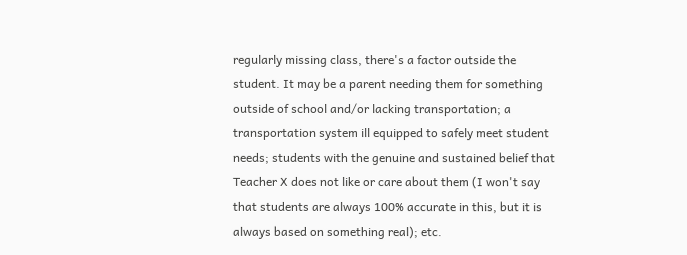regularly missing class, there's a factor outside the student. It may be a parent needing them for something outside of school and/or lacking transportation; a transportation system ill equipped to safely meet student needs; students with the genuine and sustained belief that Teacher X does not like or care about them (I won't say that students are always 100% accurate in this, but it is always based on something real); etc.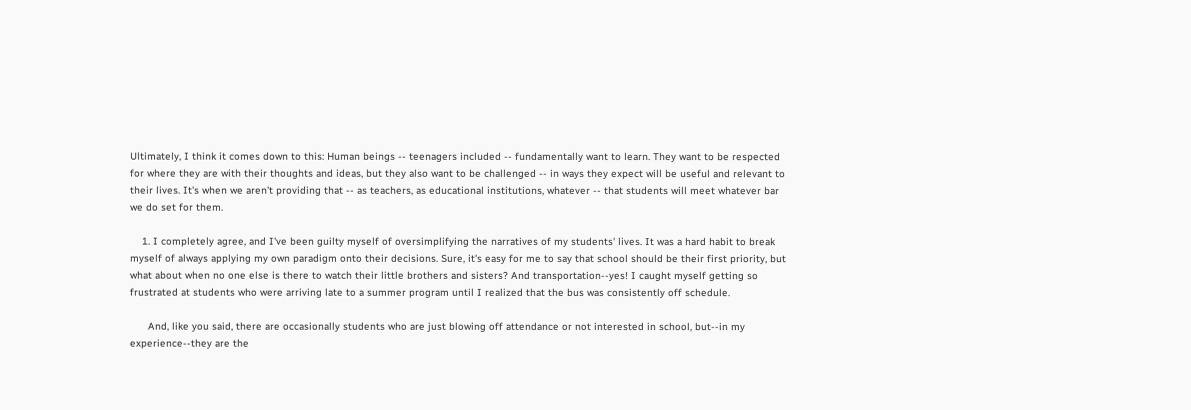Ultimately, I think it comes down to this: Human beings -- teenagers included -- fundamentally want to learn. They want to be respected for where they are with their thoughts and ideas, but they also want to be challenged -- in ways they expect will be useful and relevant to their lives. It's when we aren't providing that -- as teachers, as educational institutions, whatever -- that students will meet whatever bar we do set for them.

    1. I completely agree, and I've been guilty myself of oversimplifying the narratives of my students' lives. It was a hard habit to break myself of always applying my own paradigm onto their decisions. Sure, it's easy for me to say that school should be their first priority, but what about when no one else is there to watch their little brothers and sisters? And transportation--yes! I caught myself getting so frustrated at students who were arriving late to a summer program until I realized that the bus was consistently off schedule.

      And, like you said, there are occasionally students who are just blowing off attendance or not interested in school, but--in my experience--they are the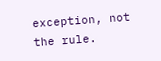exception, not the rule.